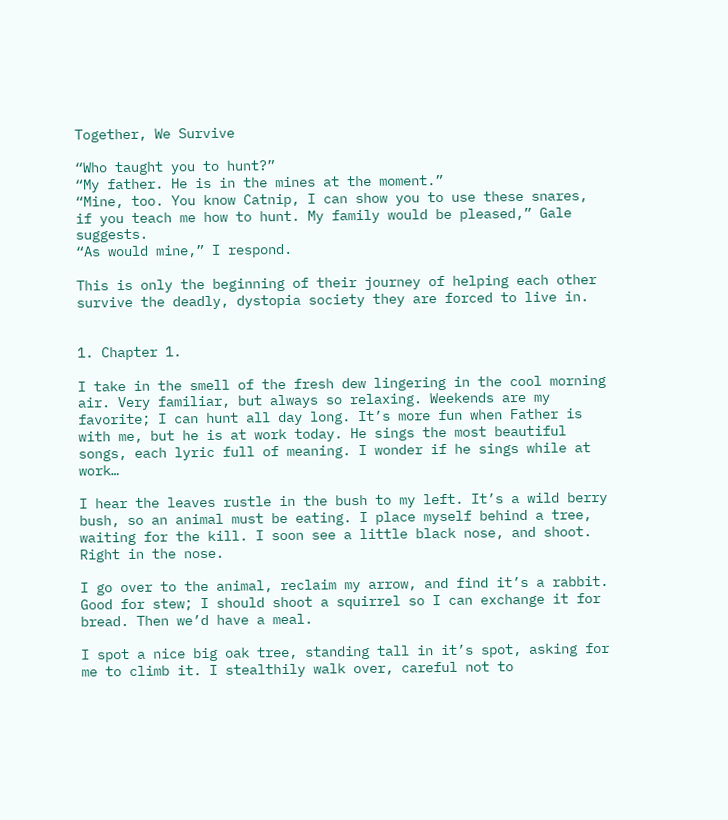Together, We Survive

“Who taught you to hunt?”
“My father. He is in the mines at the moment.”
“Mine, too. You know Catnip, I can show you to use these snares, if you teach me how to hunt. My family would be pleased,” Gale suggests.
“As would mine,” I respond.

This is only the beginning of their journey of helping each other survive the deadly, dystopia society they are forced to live in.


1. Chapter 1.

I take in the smell of the fresh dew lingering in the cool morning air. Very familiar, but always so relaxing. Weekends are my favorite; I can hunt all day long. It’s more fun when Father is with me, but he is at work today. He sings the most beautiful songs, each lyric full of meaning. I wonder if he sings while at work…

I hear the leaves rustle in the bush to my left. It’s a wild berry bush, so an animal must be eating. I place myself behind a tree, waiting for the kill. I soon see a little black nose, and shoot. Right in the nose.

I go over to the animal, reclaim my arrow, and find it’s a rabbit. Good for stew; I should shoot a squirrel so I can exchange it for bread. Then we’d have a meal.

I spot a nice big oak tree, standing tall in it’s spot, asking for me to climb it. I stealthily walk over, careful not to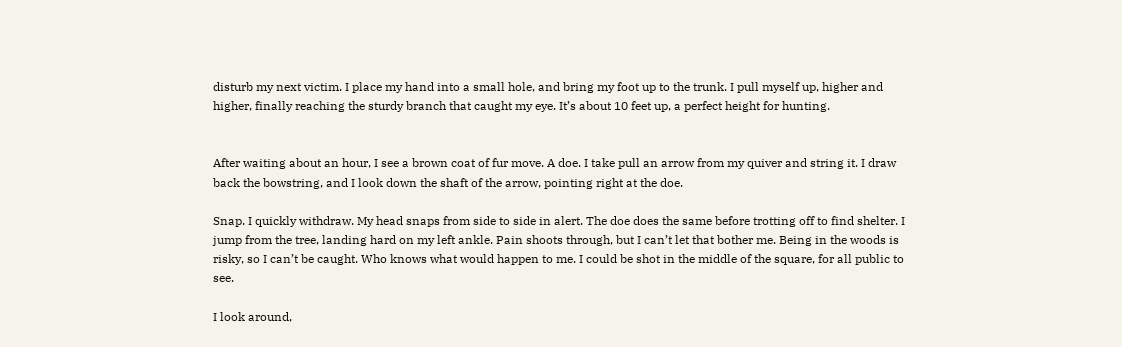disturb my next victim. I place my hand into a small hole, and bring my foot up to the trunk. I pull myself up, higher and higher, finally reaching the sturdy branch that caught my eye. It’s about 10 feet up, a perfect height for hunting.


After waiting about an hour, I see a brown coat of fur move. A doe. I take pull an arrow from my quiver and string it. I draw back the bowstring, and I look down the shaft of the arrow, pointing right at the doe.

Snap. I quickly withdraw. My head snaps from side to side in alert. The doe does the same before trotting off to find shelter. I jump from the tree, landing hard on my left ankle. Pain shoots through, but I can’t let that bother me. Being in the woods is risky, so I can’t be caught. Who knows what would happen to me. I could be shot in the middle of the square, for all public to see.

I look around,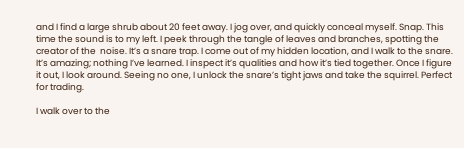and I find a large shrub about 20 feet away. I jog over, and quickly conceal myself. Snap. This time the sound is to my left. I peek through the tangle of leaves and branches, spotting the creator of the  noise. It’s a snare trap. I come out of my hidden location, and I walk to the snare. It’s amazing; nothing I’ve learned. I inspect it’s qualities and how it’s tied together. Once I figure it out, I look around. Seeing no one, I unlock the snare’s tight jaws and take the squirrel. Perfect for trading.

I walk over to the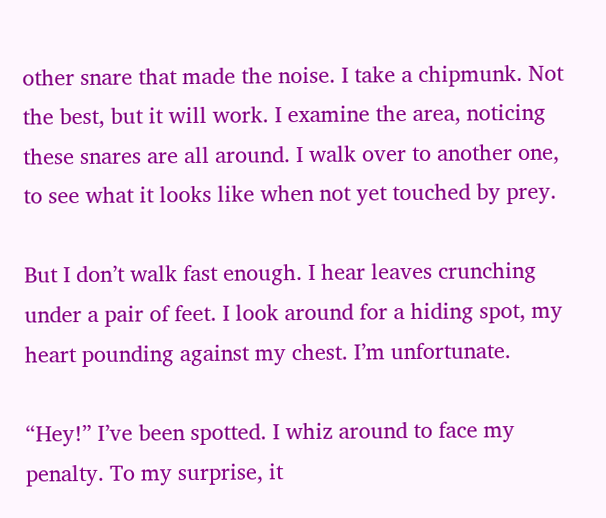other snare that made the noise. I take a chipmunk. Not the best, but it will work. I examine the area, noticing these snares are all around. I walk over to another one, to see what it looks like when not yet touched by prey.

But I don’t walk fast enough. I hear leaves crunching under a pair of feet. I look around for a hiding spot, my heart pounding against my chest. I’m unfortunate.

“Hey!” I’ve been spotted. I whiz around to face my penalty. To my surprise, it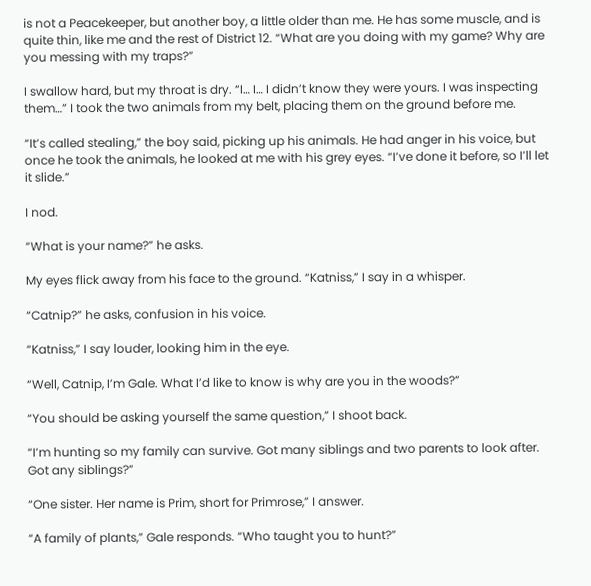is not a Peacekeeper, but another boy, a little older than me. He has some muscle, and is quite thin, like me and the rest of District 12. “What are you doing with my game? Why are you messing with my traps?”

I swallow hard, but my throat is dry. “I… I… I didn’t know they were yours. I was inspecting them…” I took the two animals from my belt, placing them on the ground before me.

“It’s called stealing,” the boy said, picking up his animals. He had anger in his voice, but once he took the animals, he looked at me with his grey eyes. “I’ve done it before, so I’ll let it slide.”

I nod.

“What is your name?” he asks.

My eyes flick away from his face to the ground. “Katniss,” I say in a whisper.

“Catnip?” he asks, confusion in his voice.

“Katniss,” I say louder, looking him in the eye.

“Well, Catnip, I’m Gale. What I’d like to know is why are you in the woods?”

“You should be asking yourself the same question,” I shoot back.

“I’m hunting so my family can survive. Got many siblings and two parents to look after. Got any siblings?”

“One sister. Her name is Prim, short for Primrose,” I answer.

“A family of plants,” Gale responds. “Who taught you to hunt?”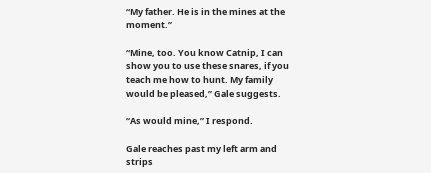“My father. He is in the mines at the moment.”

“Mine, too. You know Catnip, I can show you to use these snares, if you teach me how to hunt. My family would be pleased,” Gale suggests.

“As would mine,” I respond.

Gale reaches past my left arm and strips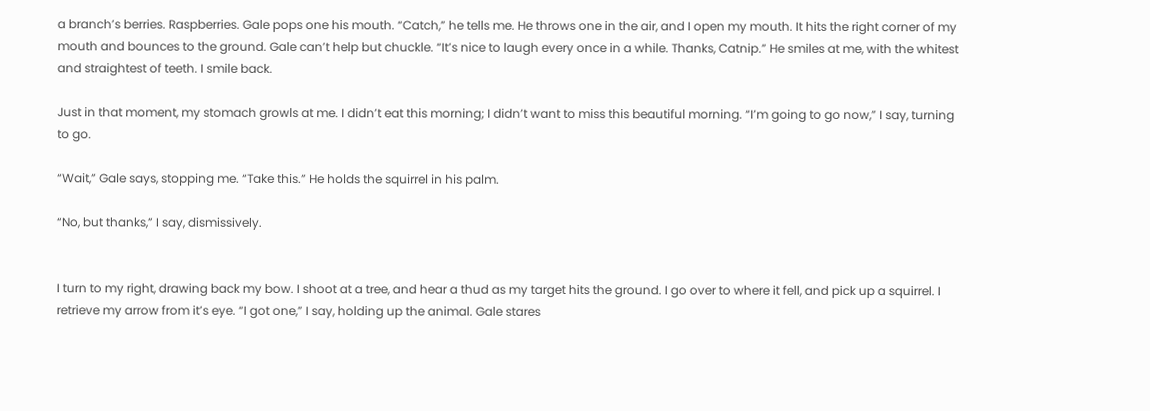a branch’s berries. Raspberries. Gale pops one his mouth. “Catch,” he tells me. He throws one in the air, and I open my mouth. It hits the right corner of my mouth and bounces to the ground. Gale can’t help but chuckle. “It’s nice to laugh every once in a while. Thanks, Catnip.” He smiles at me, with the whitest and straightest of teeth. I smile back.

Just in that moment, my stomach growls at me. I didn’t eat this morning; I didn’t want to miss this beautiful morning. “I’m going to go now,” I say, turning to go.

“Wait,” Gale says, stopping me. “Take this.” He holds the squirrel in his palm.

“No, but thanks,” I say, dismissively.


I turn to my right, drawing back my bow. I shoot at a tree, and hear a thud as my target hits the ground. I go over to where it fell, and pick up a squirrel. I retrieve my arrow from it’s eye. “I got one,” I say, holding up the animal. Gale stares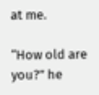at me.

“How old are you?” he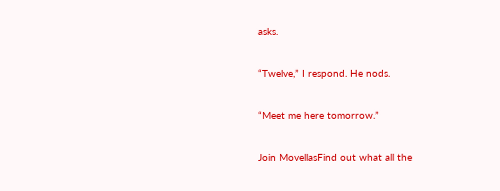asks.

“Twelve,” I respond. He nods.

“Meet me here tomorrow.”

Join MovellasFind out what all the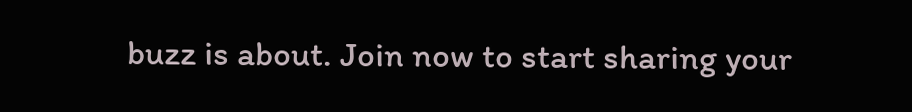buzz is about. Join now to start sharing your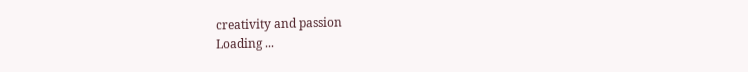creativity and passion
Loading ...